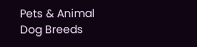Pets & Animal Dog Breeds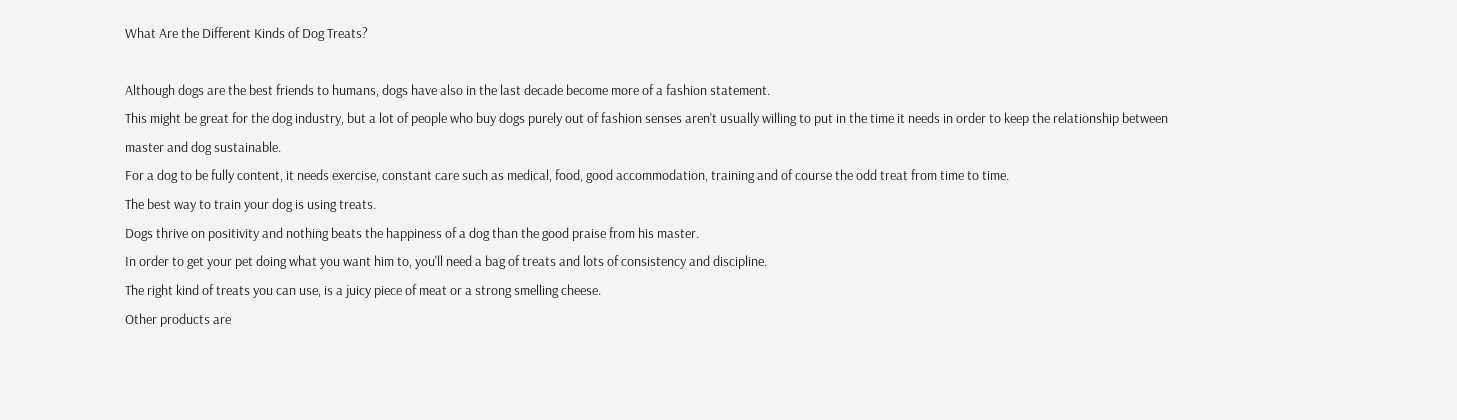What Are the Different Kinds of Dog Treats?

Although dogs are the best friends to humans, dogs have also in the last decade become more of a fashion statement.
This might be great for the dog industry, but a lot of people who buy dogs purely out of fashion senses aren't usually willing to put in the time it needs in order to keep the relationship between master and dog sustainable.
For a dog to be fully content, it needs exercise, constant care such as medical, food, good accommodation, training and of course the odd treat from time to time.
The best way to train your dog is using treats.
Dogs thrive on positivity and nothing beats the happiness of a dog than the good praise from his master.
In order to get your pet doing what you want him to, you'll need a bag of treats and lots of consistency and discipline.
The right kind of treats you can use, is a juicy piece of meat or a strong smelling cheese.
Other products are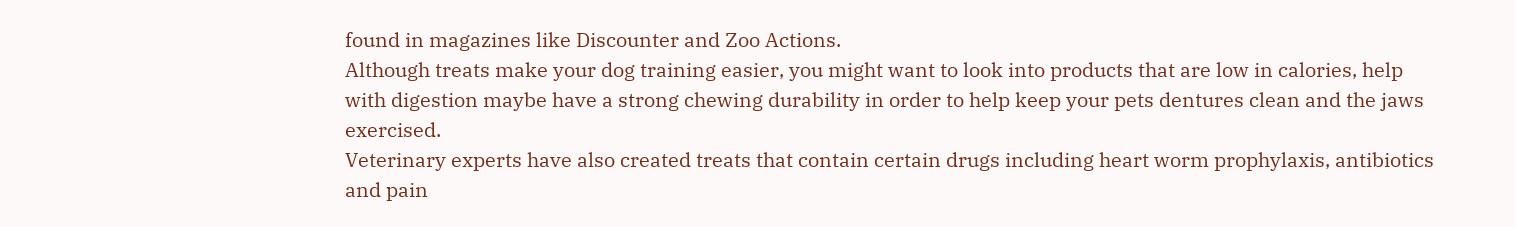found in magazines like Discounter and Zoo Actions.
Although treats make your dog training easier, you might want to look into products that are low in calories, help with digestion maybe have a strong chewing durability in order to help keep your pets dentures clean and the jaws exercised.
Veterinary experts have also created treats that contain certain drugs including heart worm prophylaxis, antibiotics and pain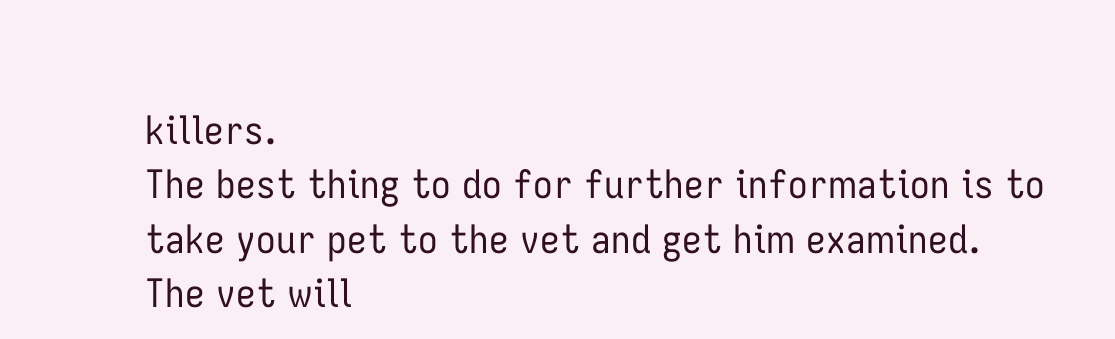killers.
The best thing to do for further information is to take your pet to the vet and get him examined.
The vet will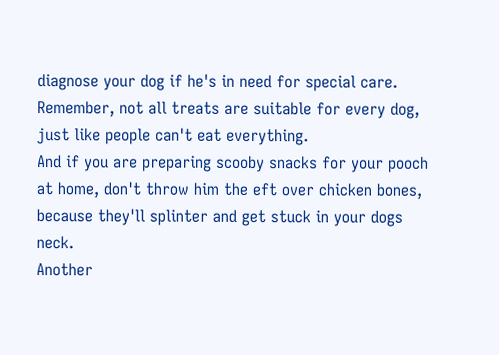diagnose your dog if he's in need for special care.
Remember, not all treats are suitable for every dog, just like people can't eat everything.
And if you are preparing scooby snacks for your pooch at home, don't throw him the eft over chicken bones, because they'll splinter and get stuck in your dogs neck.
Another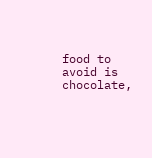food to avoid is chocolate,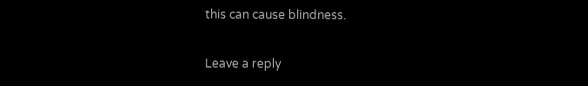this can cause blindness.

Leave a reply